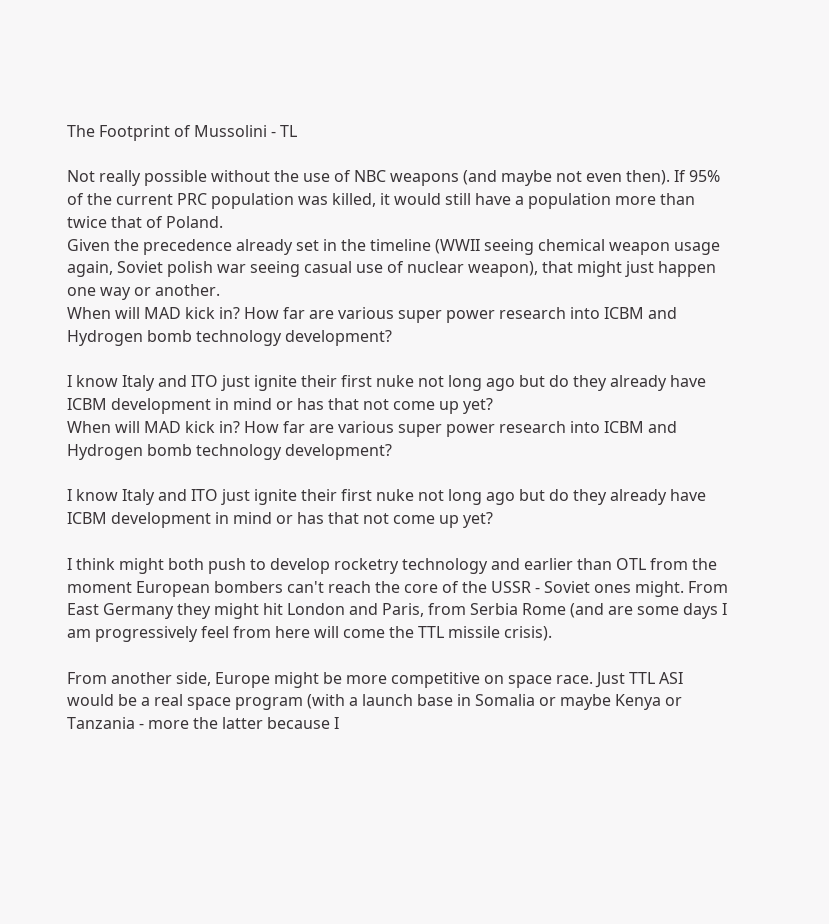The Footprint of Mussolini - TL

Not really possible without the use of NBC weapons (and maybe not even then). If 95% of the current PRC population was killed, it would still have a population more than twice that of Poland.
Given the precedence already set in the timeline (WWII seeing chemical weapon usage again, Soviet polish war seeing casual use of nuclear weapon), that might just happen one way or another.
When will MAD kick in? How far are various super power research into ICBM and Hydrogen bomb technology development?

I know Italy and ITO just ignite their first nuke not long ago but do they already have ICBM development in mind or has that not come up yet?
When will MAD kick in? How far are various super power research into ICBM and Hydrogen bomb technology development?

I know Italy and ITO just ignite their first nuke not long ago but do they already have ICBM development in mind or has that not come up yet?

I think might both push to develop rocketry technology and earlier than OTL from the moment European bombers can't reach the core of the USSR - Soviet ones might. From East Germany they might hit London and Paris, from Serbia Rome (and are some days I am progressively feel from here will come the TTL missile crisis).

From another side, Europe might be more competitive on space race. Just TTL ASI would be a real space program (with a launch base in Somalia or maybe Kenya or Tanzania - more the latter because I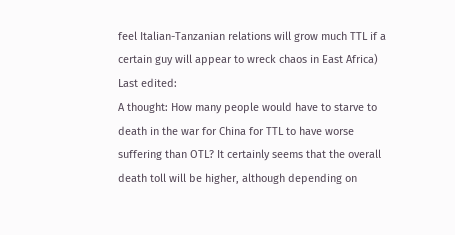feel Italian-Tanzanian relations will grow much TTL if a certain guy will appear to wreck chaos in East Africa)
Last edited:
A thought: How many people would have to starve to death in the war for China for TTL to have worse suffering than OTL? It certainly seems that the overall death toll will be higher, although depending on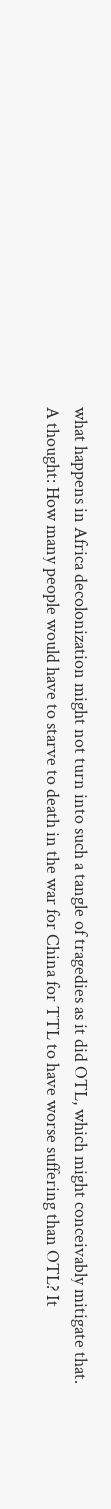what happens in Africa decolonization might not turn into such a tangle of tragedies as it did OTL, which might conceivably mitigate that.
A thought: How many people would have to starve to death in the war for China for TTL to have worse suffering than OTL? It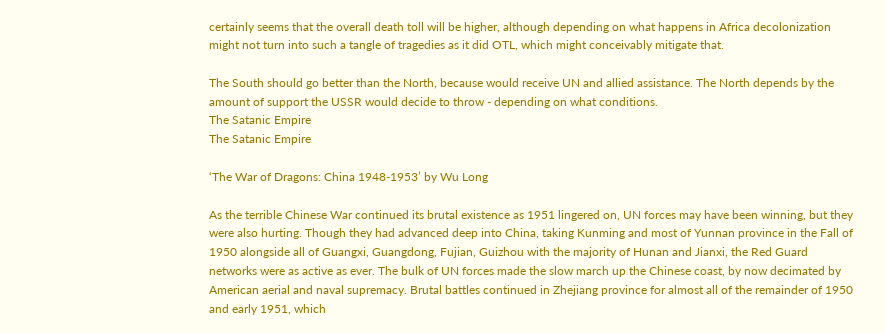certainly seems that the overall death toll will be higher, although depending on what happens in Africa decolonization might not turn into such a tangle of tragedies as it did OTL, which might conceivably mitigate that.

The South should go better than the North, because would receive UN and allied assistance. The North depends by the amount of support the USSR would decide to throw - depending on what conditions.
The Satanic Empire
The Satanic Empire

‘The War of Dragons: China 1948-1953’ by Wu Long

As the terrible Chinese War continued its brutal existence as 1951 lingered on, UN forces may have been winning, but they were also hurting. Though they had advanced deep into China, taking Kunming and most of Yunnan province in the Fall of 1950 alongside all of Guangxi, Guangdong, Fujian, Guizhou with the majority of Hunan and Jianxi, the Red Guard networks were as active as ever. The bulk of UN forces made the slow march up the Chinese coast, by now decimated by American aerial and naval supremacy. Brutal battles continued in Zhejiang province for almost all of the remainder of 1950 and early 1951, which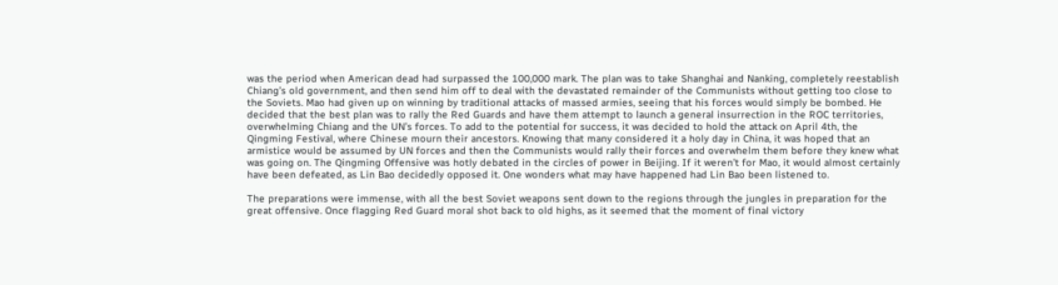was the period when American dead had surpassed the 100,000 mark. The plan was to take Shanghai and Nanking, completely reestablish Chiang’s old government, and then send him off to deal with the devastated remainder of the Communists without getting too close to the Soviets. Mao had given up on winning by traditional attacks of massed armies, seeing that his forces would simply be bombed. He decided that the best plan was to rally the Red Guards and have them attempt to launch a general insurrection in the ROC territories, overwhelming Chiang and the UN’s forces. To add to the potential for success, it was decided to hold the attack on April 4th, the Qingming Festival, where Chinese mourn their ancestors. Knowing that many considered it a holy day in China, it was hoped that an armistice would be assumed by UN forces and then the Communists would rally their forces and overwhelm them before they knew what was going on. The Qingming Offensive was hotly debated in the circles of power in Beijing. If it weren’t for Mao, it would almost certainly have been defeated, as Lin Bao decidedly opposed it. One wonders what may have happened had Lin Bao been listened to.

The preparations were immense, with all the best Soviet weapons sent down to the regions through the jungles in preparation for the great offensive. Once flagging Red Guard moral shot back to old highs, as it seemed that the moment of final victory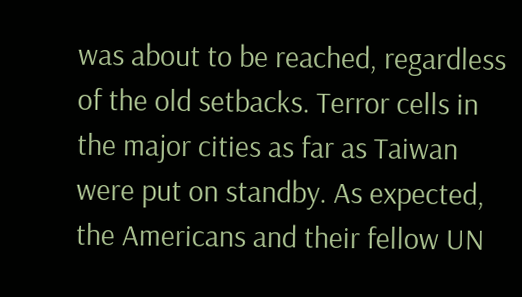was about to be reached, regardless of the old setbacks. Terror cells in the major cities as far as Taiwan were put on standby. As expected, the Americans and their fellow UN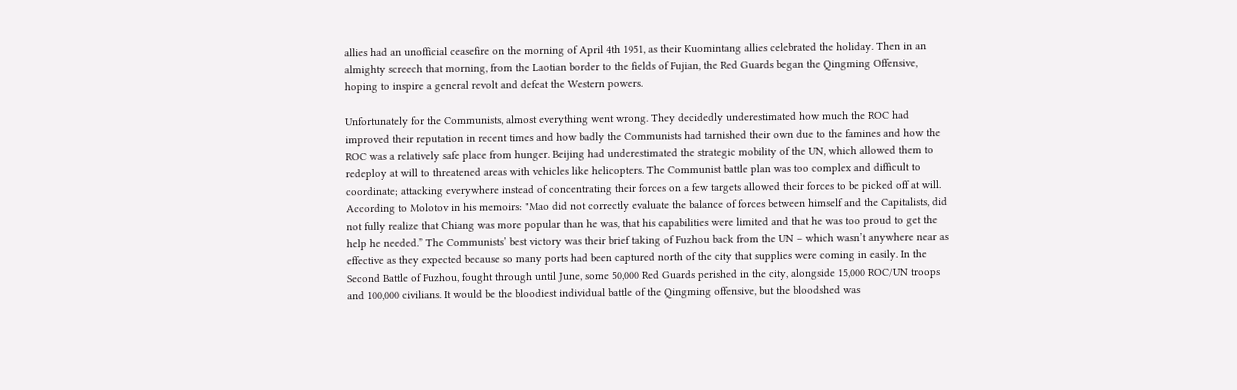allies had an unofficial ceasefire on the morning of April 4th 1951, as their Kuomintang allies celebrated the holiday. Then in an almighty screech that morning, from the Laotian border to the fields of Fujian, the Red Guards began the Qingming Offensive, hoping to inspire a general revolt and defeat the Western powers.

Unfortunately for the Communists, almost everything went wrong. They decidedly underestimated how much the ROC had improved their reputation in recent times and how badly the Communists had tarnished their own due to the famines and how the ROC was a relatively safe place from hunger. Beijing had underestimated the strategic mobility of the UN, which allowed them to redeploy at will to threatened areas with vehicles like helicopters. The Communist battle plan was too complex and difficult to coordinate; attacking everywhere instead of concentrating their forces on a few targets allowed their forces to be picked off at will. According to Molotov in his memoirs: "Mao did not correctly evaluate the balance of forces between himself and the Capitalists, did not fully realize that Chiang was more popular than he was, that his capabilities were limited and that he was too proud to get the help he needed.” The Communists’ best victory was their brief taking of Fuzhou back from the UN – which wasn’t anywhere near as effective as they expected because so many ports had been captured north of the city that supplies were coming in easily. In the Second Battle of Fuzhou, fought through until June, some 50,000 Red Guards perished in the city, alongside 15,000 ROC/UN troops and 100,000 civilians. It would be the bloodiest individual battle of the Qingming offensive, but the bloodshed was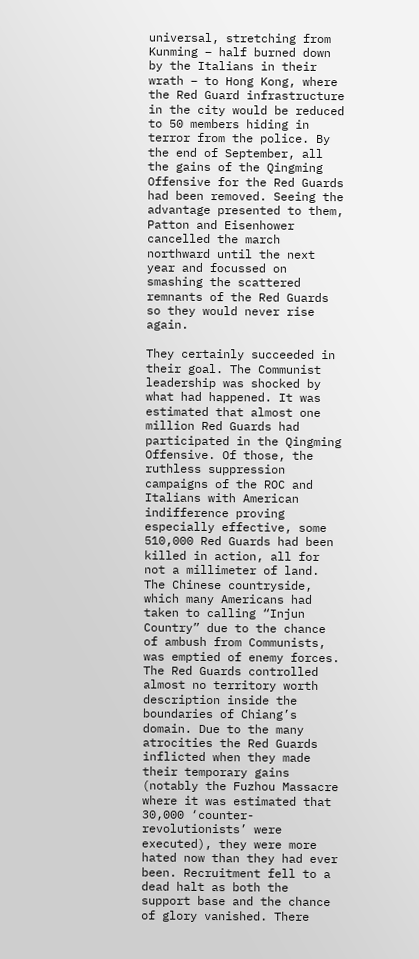universal, stretching from Kunming – half burned down by the Italians in their wrath – to Hong Kong, where the Red Guard infrastructure in the city would be reduced to 50 members hiding in terror from the police. By the end of September, all the gains of the Qingming Offensive for the Red Guards had been removed. Seeing the advantage presented to them, Patton and Eisenhower cancelled the march northward until the next year and focussed on smashing the scattered remnants of the Red Guards so they would never rise again.

They certainly succeeded in their goal. The Communist leadership was shocked by what had happened. It was estimated that almost one million Red Guards had participated in the Qingming Offensive. Of those, the ruthless suppression campaigns of the ROC and Italians with American indifference proving especially effective, some 510,000 Red Guards had been killed in action, all for not a millimeter of land. The Chinese countryside, which many Americans had taken to calling “Injun Country” due to the chance of ambush from Communists, was emptied of enemy forces. The Red Guards controlled almost no territory worth description inside the boundaries of Chiang’s domain. Due to the many atrocities the Red Guards inflicted when they made their temporary gains (notably the Fuzhou Massacre where it was estimated that 30,000 ‘counter-revolutionists’ were executed), they were more hated now than they had ever been. Recruitment fell to a dead halt as both the support base and the chance of glory vanished. There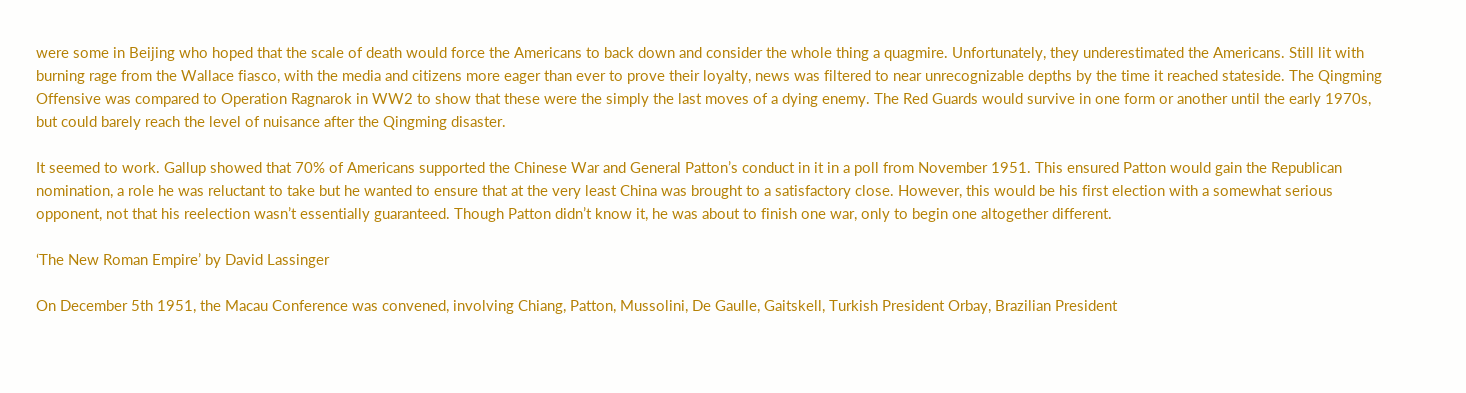were some in Beijing who hoped that the scale of death would force the Americans to back down and consider the whole thing a quagmire. Unfortunately, they underestimated the Americans. Still lit with burning rage from the Wallace fiasco, with the media and citizens more eager than ever to prove their loyalty, news was filtered to near unrecognizable depths by the time it reached stateside. The Qingming Offensive was compared to Operation Ragnarok in WW2 to show that these were the simply the last moves of a dying enemy. The Red Guards would survive in one form or another until the early 1970s, but could barely reach the level of nuisance after the Qingming disaster.

It seemed to work. Gallup showed that 70% of Americans supported the Chinese War and General Patton’s conduct in it in a poll from November 1951. This ensured Patton would gain the Republican nomination, a role he was reluctant to take but he wanted to ensure that at the very least China was brought to a satisfactory close. However, this would be his first election with a somewhat serious opponent, not that his reelection wasn’t essentially guaranteed. Though Patton didn’t know it, he was about to finish one war, only to begin one altogether different.

‘The New Roman Empire’ by David Lassinger

On December 5th 1951, the Macau Conference was convened, involving Chiang, Patton, Mussolini, De Gaulle, Gaitskell, Turkish President Orbay, Brazilian President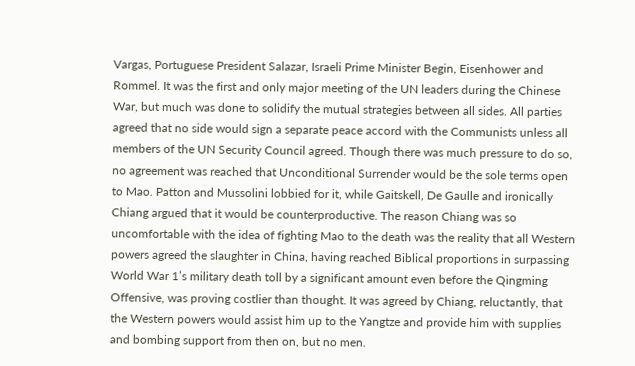Vargas, Portuguese President Salazar, Israeli Prime Minister Begin, Eisenhower and Rommel. It was the first and only major meeting of the UN leaders during the Chinese War, but much was done to solidify the mutual strategies between all sides. All parties agreed that no side would sign a separate peace accord with the Communists unless all members of the UN Security Council agreed. Though there was much pressure to do so, no agreement was reached that Unconditional Surrender would be the sole terms open to Mao. Patton and Mussolini lobbied for it, while Gaitskell, De Gaulle and ironically Chiang argued that it would be counterproductive. The reason Chiang was so uncomfortable with the idea of fighting Mao to the death was the reality that all Western powers agreed the slaughter in China, having reached Biblical proportions in surpassing World War 1’s military death toll by a significant amount even before the Qingming Offensive, was proving costlier than thought. It was agreed by Chiang, reluctantly, that the Western powers would assist him up to the Yangtze and provide him with supplies and bombing support from then on, but no men.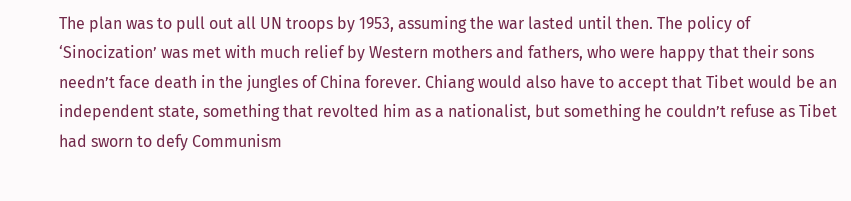The plan was to pull out all UN troops by 1953, assuming the war lasted until then. The policy of ‘Sinocization’ was met with much relief by Western mothers and fathers, who were happy that their sons needn’t face death in the jungles of China forever. Chiang would also have to accept that Tibet would be an independent state, something that revolted him as a nationalist, but something he couldn’t refuse as Tibet had sworn to defy Communism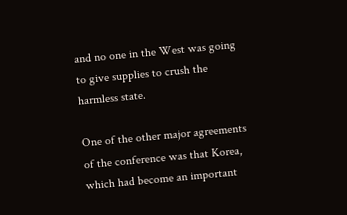and no one in the West was going to give supplies to crush the harmless state.

One of the other major agreements of the conference was that Korea, which had become an important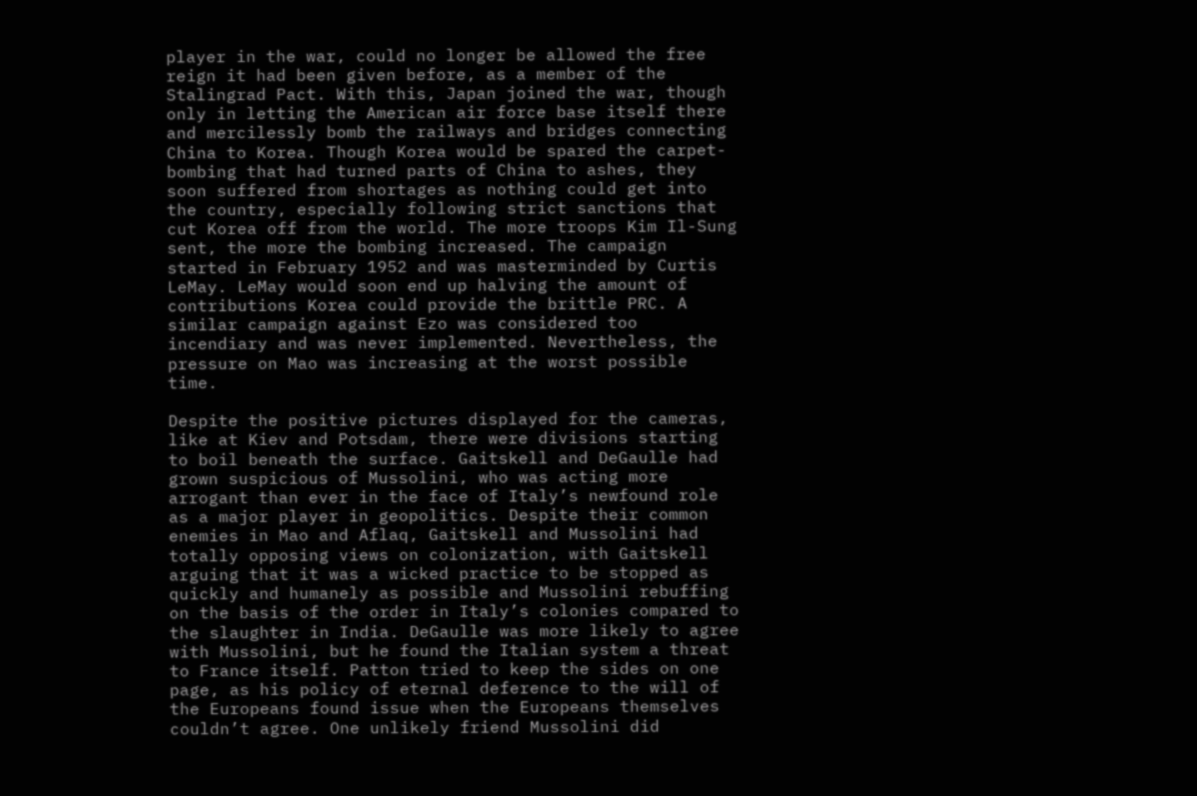player in the war, could no longer be allowed the free reign it had been given before, as a member of the Stalingrad Pact. With this, Japan joined the war, though only in letting the American air force base itself there and mercilessly bomb the railways and bridges connecting China to Korea. Though Korea would be spared the carpet-bombing that had turned parts of China to ashes, they soon suffered from shortages as nothing could get into the country, especially following strict sanctions that cut Korea off from the world. The more troops Kim Il-Sung sent, the more the bombing increased. The campaign started in February 1952 and was masterminded by Curtis LeMay. LeMay would soon end up halving the amount of contributions Korea could provide the brittle PRC. A similar campaign against Ezo was considered too incendiary and was never implemented. Nevertheless, the pressure on Mao was increasing at the worst possible time.

Despite the positive pictures displayed for the cameras, like at Kiev and Potsdam, there were divisions starting to boil beneath the surface. Gaitskell and DeGaulle had grown suspicious of Mussolini, who was acting more arrogant than ever in the face of Italy’s newfound role as a major player in geopolitics. Despite their common enemies in Mao and Aflaq, Gaitskell and Mussolini had totally opposing views on colonization, with Gaitskell arguing that it was a wicked practice to be stopped as quickly and humanely as possible and Mussolini rebuffing on the basis of the order in Italy’s colonies compared to the slaughter in India. DeGaulle was more likely to agree with Mussolini, but he found the Italian system a threat to France itself. Patton tried to keep the sides on one page, as his policy of eternal deference to the will of the Europeans found issue when the Europeans themselves couldn’t agree. One unlikely friend Mussolini did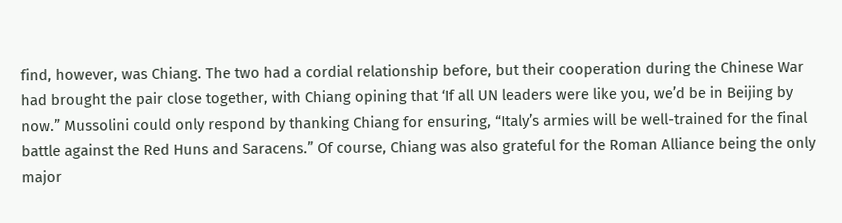find, however, was Chiang. The two had a cordial relationship before, but their cooperation during the Chinese War had brought the pair close together, with Chiang opining that ‘If all UN leaders were like you, we’d be in Beijing by now.” Mussolini could only respond by thanking Chiang for ensuring, “Italy’s armies will be well-trained for the final battle against the Red Huns and Saracens.” Of course, Chiang was also grateful for the Roman Alliance being the only major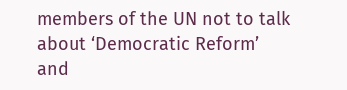members of the UN not to talk about ‘Democratic Reform’ and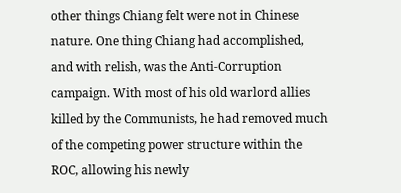other things Chiang felt were not in Chinese nature. One thing Chiang had accomplished, and with relish, was the Anti-Corruption campaign. With most of his old warlord allies killed by the Communists, he had removed much of the competing power structure within the ROC, allowing his newly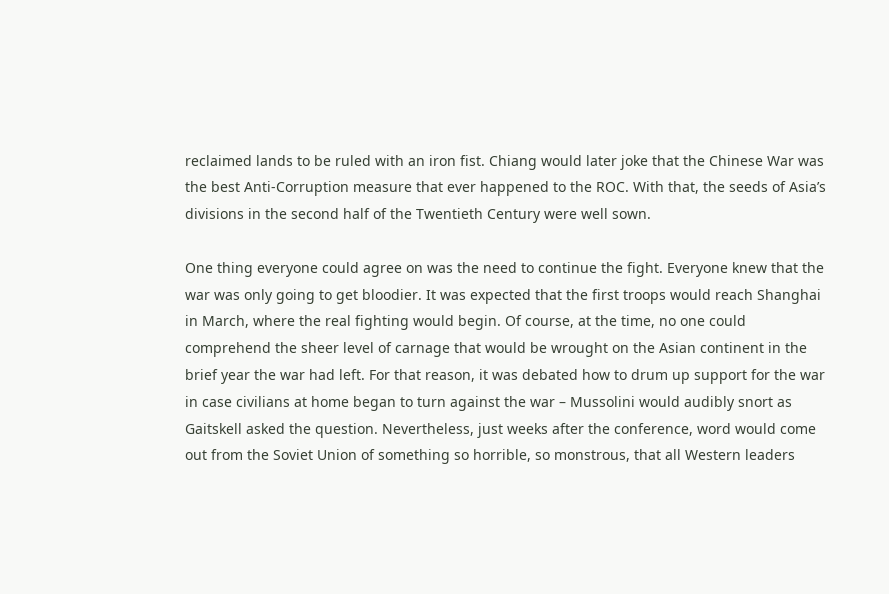reclaimed lands to be ruled with an iron fist. Chiang would later joke that the Chinese War was the best Anti-Corruption measure that ever happened to the ROC. With that, the seeds of Asia’s divisions in the second half of the Twentieth Century were well sown.

One thing everyone could agree on was the need to continue the fight. Everyone knew that the war was only going to get bloodier. It was expected that the first troops would reach Shanghai in March, where the real fighting would begin. Of course, at the time, no one could comprehend the sheer level of carnage that would be wrought on the Asian continent in the brief year the war had left. For that reason, it was debated how to drum up support for the war in case civilians at home began to turn against the war – Mussolini would audibly snort as Gaitskell asked the question. Nevertheless, just weeks after the conference, word would come out from the Soviet Union of something so horrible, so monstrous, that all Western leaders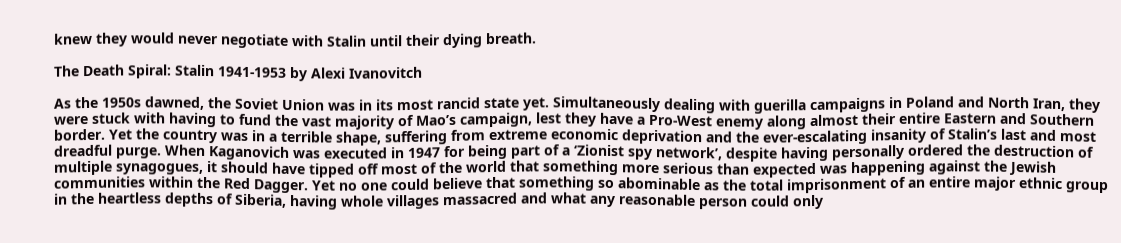knew they would never negotiate with Stalin until their dying breath.

The Death Spiral: Stalin 1941-1953 by Alexi Ivanovitch

As the 1950s dawned, the Soviet Union was in its most rancid state yet. Simultaneously dealing with guerilla campaigns in Poland and North Iran, they were stuck with having to fund the vast majority of Mao’s campaign, lest they have a Pro-West enemy along almost their entire Eastern and Southern border. Yet the country was in a terrible shape, suffering from extreme economic deprivation and the ever-escalating insanity of Stalin’s last and most dreadful purge. When Kaganovich was executed in 1947 for being part of a ‘Zionist spy network’, despite having personally ordered the destruction of multiple synagogues, it should have tipped off most of the world that something more serious than expected was happening against the Jewish communities within the Red Dagger. Yet no one could believe that something so abominable as the total imprisonment of an entire major ethnic group in the heartless depths of Siberia, having whole villages massacred and what any reasonable person could only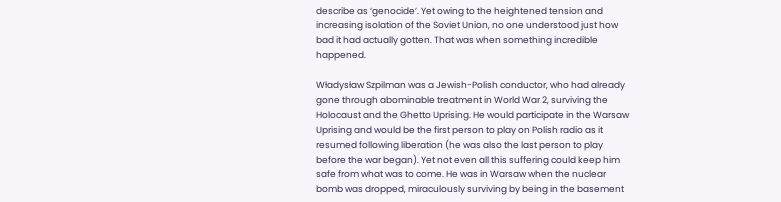describe as ‘genocide’. Yet owing to the heightened tension and increasing isolation of the Soviet Union, no one understood just how bad it had actually gotten. That was when something incredible happened.

Władysław Szpilman was a Jewish-Polish conductor, who had already gone through abominable treatment in World War 2, surviving the Holocaust and the Ghetto Uprising. He would participate in the Warsaw Uprising and would be the first person to play on Polish radio as it resumed following liberation (he was also the last person to play before the war began). Yet not even all this suffering could keep him safe from what was to come. He was in Warsaw when the nuclear bomb was dropped, miraculously surviving by being in the basement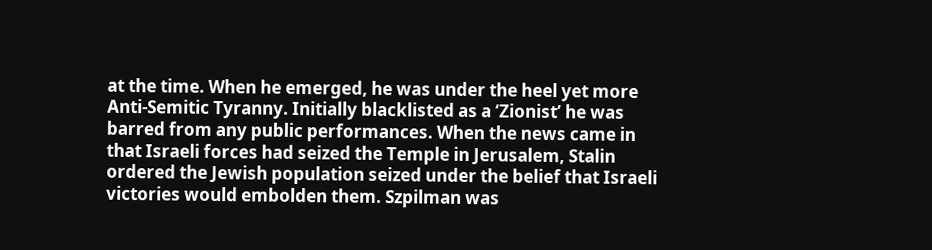at the time. When he emerged, he was under the heel yet more Anti-Semitic Tyranny. Initially blacklisted as a ‘Zionist’ he was barred from any public performances. When the news came in that Israeli forces had seized the Temple in Jerusalem, Stalin ordered the Jewish population seized under the belief that Israeli victories would embolden them. Szpilman was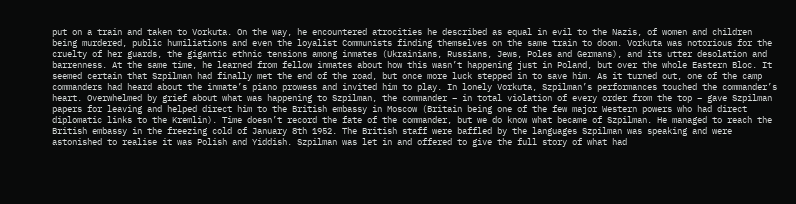put on a train and taken to Vorkuta. On the way, he encountered atrocities he described as equal in evil to the Nazis, of women and children being murdered, public humiliations and even the loyalist Communists finding themselves on the same train to doom. Vorkuta was notorious for the cruelty of her guards, the gigantic ethnic tensions among inmates (Ukrainians, Russians, Jews, Poles and Germans), and its utter desolation and barrenness. At the same time, he learned from fellow inmates about how this wasn’t happening just in Poland, but over the whole Eastern Bloc. It seemed certain that Szpilman had finally met the end of the road, but once more luck stepped in to save him. As it turned out, one of the camp commanders had heard about the inmate’s piano prowess and invited him to play. In lonely Vorkuta, Szpilman’s performances touched the commander’s heart. Overwhelmed by grief about what was happening to Szpilman, the commander – in total violation of every order from the top – gave Szpilman papers for leaving and helped direct him to the British embassy in Moscow (Britain being one of the few major Western powers who had direct diplomatic links to the Kremlin). Time doesn’t record the fate of the commander, but we do know what became of Szpilman. He managed to reach the British embassy in the freezing cold of January 8th 1952. The British staff were baffled by the languages Szpilman was speaking and were astonished to realise it was Polish and Yiddish. Szpilman was let in and offered to give the full story of what had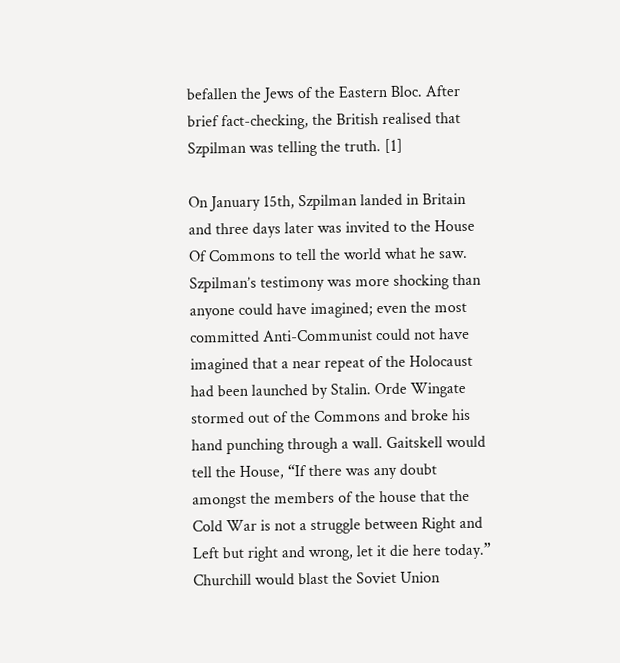befallen the Jews of the Eastern Bloc. After brief fact-checking, the British realised that Szpilman was telling the truth. [1]

On January 15th, Szpilman landed in Britain and three days later was invited to the House Of Commons to tell the world what he saw. Szpilman’s testimony was more shocking than anyone could have imagined; even the most committed Anti-Communist could not have imagined that a near repeat of the Holocaust had been launched by Stalin. Orde Wingate stormed out of the Commons and broke his hand punching through a wall. Gaitskell would tell the House, “If there was any doubt amongst the members of the house that the Cold War is not a struggle between Right and Left but right and wrong, let it die here today.” Churchill would blast the Soviet Union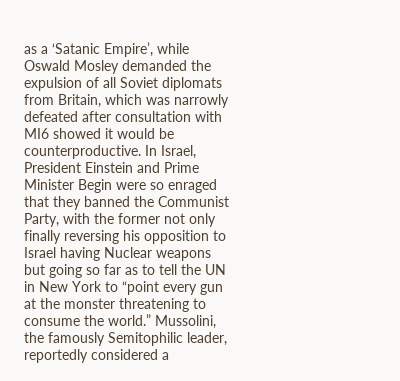as a ‘Satanic Empire’, while Oswald Mosley demanded the expulsion of all Soviet diplomats from Britain, which was narrowly defeated after consultation with MI6 showed it would be counterproductive. In Israel, President Einstein and Prime Minister Begin were so enraged that they banned the Communist Party, with the former not only finally reversing his opposition to Israel having Nuclear weapons but going so far as to tell the UN in New York to “point every gun at the monster threatening to consume the world.” Mussolini, the famously Semitophilic leader, reportedly considered a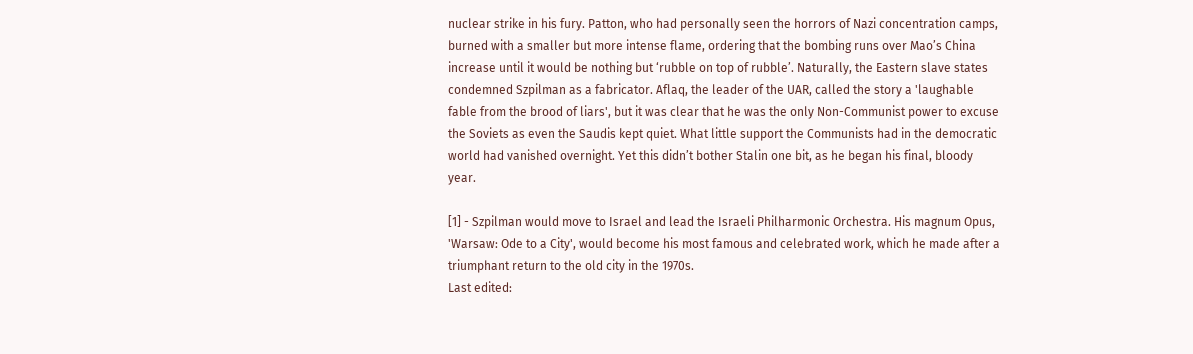nuclear strike in his fury. Patton, who had personally seen the horrors of Nazi concentration camps, burned with a smaller but more intense flame, ordering that the bombing runs over Mao’s China increase until it would be nothing but ‘rubble on top of rubble’. Naturally, the Eastern slave states condemned Szpilman as a fabricator. Aflaq, the leader of the UAR, called the story a 'laughable fable from the brood of liars', but it was clear that he was the only Non-Communist power to excuse the Soviets as even the Saudis kept quiet. What little support the Communists had in the democratic world had vanished overnight. Yet this didn’t bother Stalin one bit, as he began his final, bloody year.

[1] - Szpilman would move to Israel and lead the Israeli Philharmonic Orchestra. His magnum Opus, 'Warsaw: Ode to a City', would become his most famous and celebrated work, which he made after a triumphant return to the old city in the 1970s.
Last edited: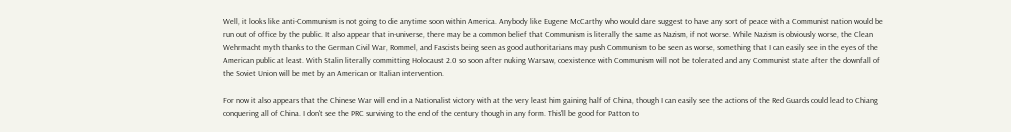Well, it looks like anti-Communism is not going to die anytime soon within America. Anybody like Eugene McCarthy who would dare suggest to have any sort of peace with a Communist nation would be run out of office by the public. It also appear that in-universe, there may be a common belief that Communism is literally the same as Nazism, if not worse. While Nazism is obviously worse, the Clean Wehrmacht myth thanks to the German Civil War, Rommel, and Fascists being seen as good authoritarians may push Communism to be seen as worse, something that I can easily see in the eyes of the American public at least. With Stalin literally committing Holocaust 2.0 so soon after nuking Warsaw, coexistence with Communism will not be tolerated and any Communist state after the downfall of the Soviet Union will be met by an American or Italian intervention.

For now it also appears that the Chinese War will end in a Nationalist victory with at the very least him gaining half of China, though I can easily see the actions of the Red Guards could lead to Chiang conquering all of China. I don't see the PRC surviving to the end of the century though in any form. This'll be good for Patton to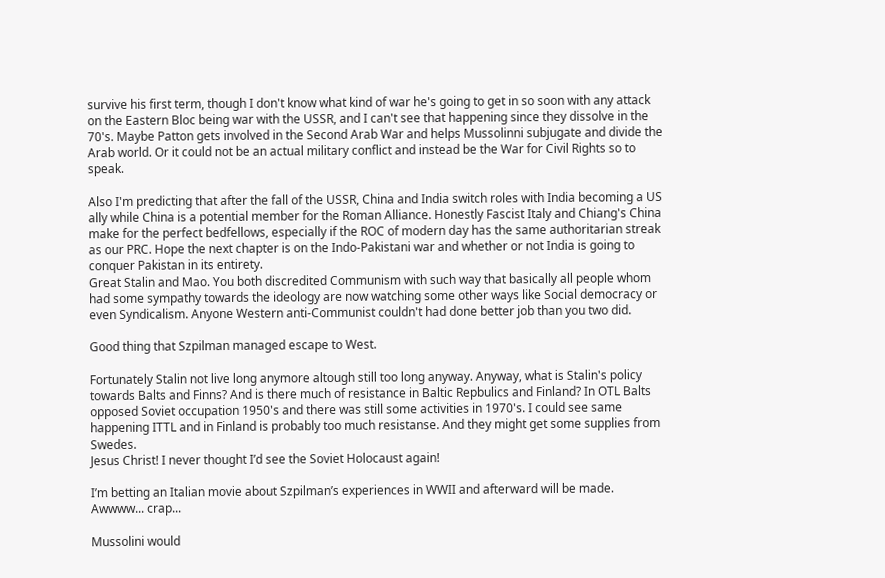survive his first term, though I don't know what kind of war he's going to get in so soon with any attack on the Eastern Bloc being war with the USSR, and I can't see that happening since they dissolve in the 70's. Maybe Patton gets involved in the Second Arab War and helps Mussolinni subjugate and divide the Arab world. Or it could not be an actual military conflict and instead be the War for Civil Rights so to speak.

Also I'm predicting that after the fall of the USSR, China and India switch roles with India becoming a US ally while China is a potential member for the Roman Alliance. Honestly Fascist Italy and Chiang's China make for the perfect bedfellows, especially if the ROC of modern day has the same authoritarian streak as our PRC. Hope the next chapter is on the Indo-Pakistani war and whether or not India is going to conquer Pakistan in its entirety.
Great Stalin and Mao. You both discredited Communism with such way that basically all people whom had some sympathy towards the ideology are now watching some other ways like Social democracy or even Syndicalism. Anyone Western anti-Communist couldn't had done better job than you two did.

Good thing that Szpilman managed escape to West.

Fortunately Stalin not live long anymore altough still too long anyway. Anyway, what is Stalin's policy towards Balts and Finns? And is there much of resistance in Baltic Repbulics and Finland? In OTL Balts opposed Soviet occupation 1950's and there was still some activities in 1970's. I could see same happening ITTL and in Finland is probably too much resistanse. And they might get some supplies from Swedes.
Jesus Christ! I never thought I’d see the Soviet Holocaust again!

I’m betting an Italian movie about Szpilman’s experiences in WWII and afterward will be made.
Awwww... crap...

Mussolini would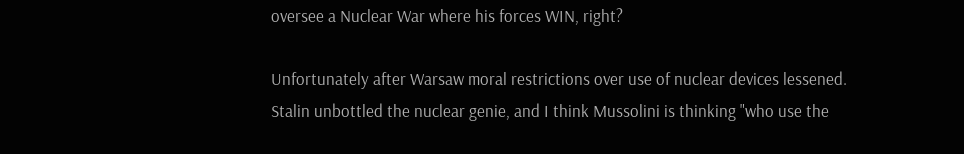oversee a Nuclear War where his forces WIN, right?

Unfortunately after Warsaw moral restrictions over use of nuclear devices lessened. Stalin unbottled the nuclear genie, and I think Mussolini is thinking "who use the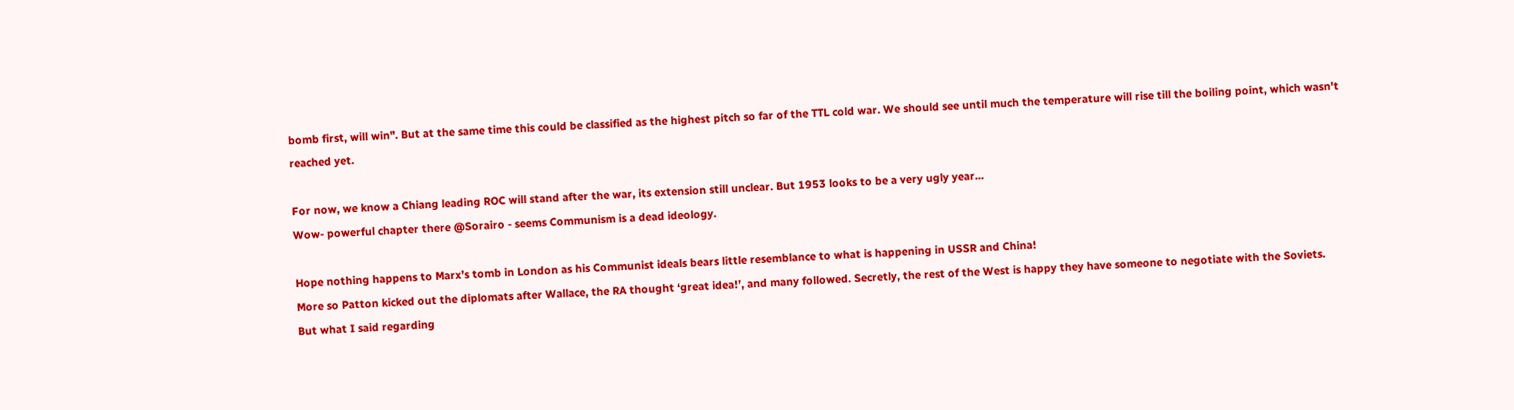bomb first, will win". But at the same time this could be classified as the highest pitch so far of the TTL cold war. We should see until much the temperature will rise till the boiling point, which wasn't reached yet.

For now, we know a Chiang leading ROC will stand after the war, its extension still unclear. But 1953 looks to be a very ugly year...
Wow- powerful chapter there @Sorairo - seems Communism is a dead ideology.

Hope nothing happens to Marx’s tomb in London as his Communist ideals bears little resemblance to what is happening in USSR and China!
More so Patton kicked out the diplomats after Wallace, the RA thought ‘great idea!’, and many followed. Secretly, the rest of the West is happy they have someone to negotiate with the Soviets.
But what I said regarding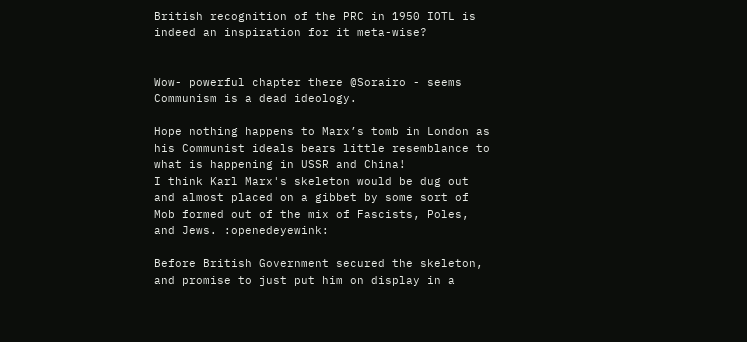British recognition of the PRC in 1950 IOTL is indeed an inspiration for it meta-wise?


Wow- powerful chapter there @Sorairo - seems Communism is a dead ideology.

Hope nothing happens to Marx’s tomb in London as his Communist ideals bears little resemblance to what is happening in USSR and China!
I think Karl Marx's skeleton would be dug out and almost placed on a gibbet by some sort of Mob formed out of the mix of Fascists, Poles, and Jews. :openedeyewink:

Before British Government secured the skeleton, and promise to just put him on display in a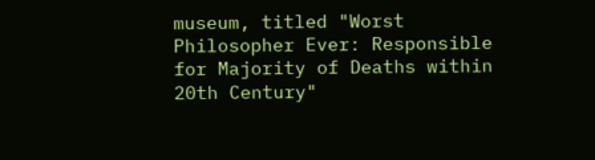museum, titled "Worst Philosopher Ever: Responsible for Majority of Deaths within 20th Century"